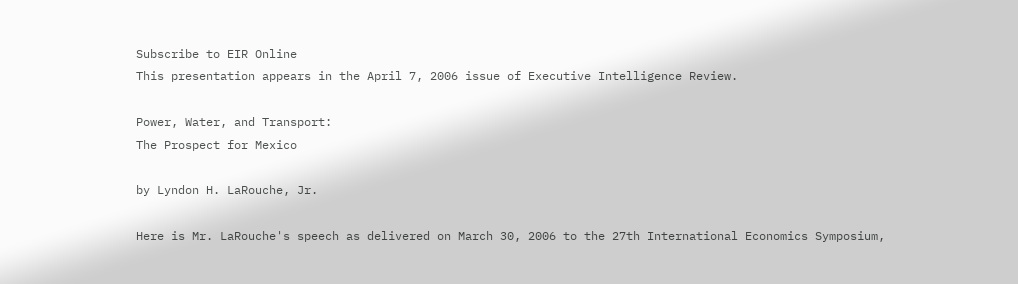Subscribe to EIR Online
This presentation appears in the April 7, 2006 issue of Executive Intelligence Review.

Power, Water, and Transport:
The Prospect for Mexico

by Lyndon H. LaRouche, Jr.

Here is Mr. LaRouche's speech as delivered on March 30, 2006 to the 27th International Economics Symposium,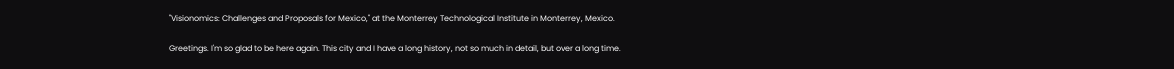"Visionomics: Challenges and Proposals for Mexico," at the Monterrey Technological Institute in Monterrey, Mexico.

Greetings. I'm so glad to be here again. This city and I have a long history, not so much in detail, but over a long time.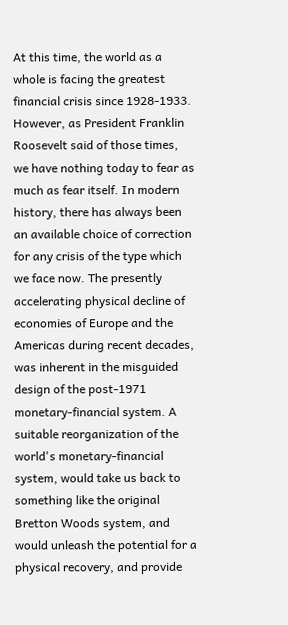At this time, the world as a whole is facing the greatest financial crisis since 1928-1933. However, as President Franklin Roosevelt said of those times, we have nothing today to fear as much as fear itself. In modern history, there has always been an available choice of correction for any crisis of the type which we face now. The presently accelerating physical decline of economies of Europe and the Americas during recent decades, was inherent in the misguided design of the post-1971 monetary-financial system. A suitable reorganization of the world's monetary-financial system, would take us back to something like the original Bretton Woods system, and would unleash the potential for a physical recovery, and provide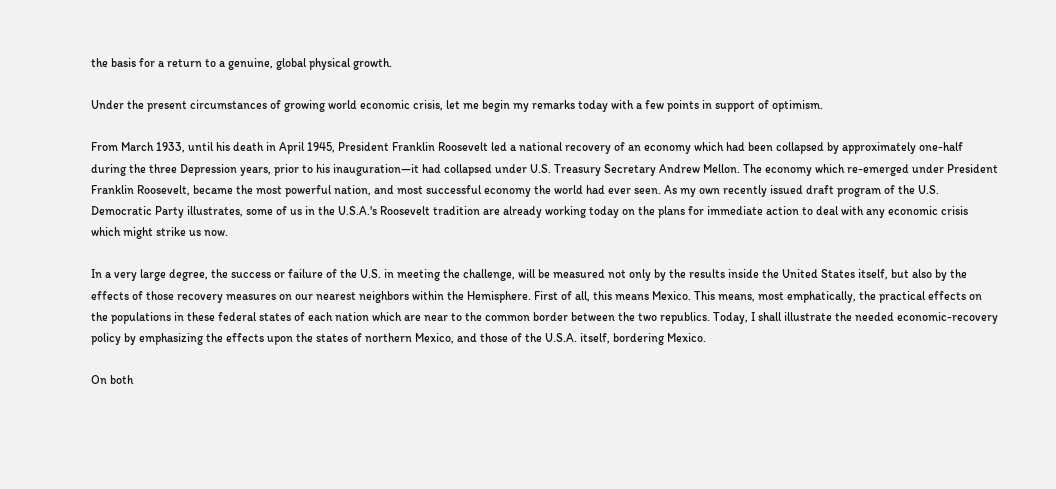the basis for a return to a genuine, global physical growth.

Under the present circumstances of growing world economic crisis, let me begin my remarks today with a few points in support of optimism.

From March 1933, until his death in April 1945, President Franklin Roosevelt led a national recovery of an economy which had been collapsed by approximately one-half during the three Depression years, prior to his inauguration—it had collapsed under U.S. Treasury Secretary Andrew Mellon. The economy which re-emerged under President Franklin Roosevelt, became the most powerful nation, and most successful economy the world had ever seen. As my own recently issued draft program of the U.S. Democratic Party illustrates, some of us in the U.S.A.'s Roosevelt tradition are already working today on the plans for immediate action to deal with any economic crisis which might strike us now.

In a very large degree, the success or failure of the U.S. in meeting the challenge, will be measured not only by the results inside the United States itself, but also by the effects of those recovery measures on our nearest neighbors within the Hemisphere. First of all, this means Mexico. This means, most emphatically, the practical effects on the populations in these federal states of each nation which are near to the common border between the two republics. Today, I shall illustrate the needed economic-recovery policy by emphasizing the effects upon the states of northern Mexico, and those of the U.S.A. itself, bordering Mexico.

On both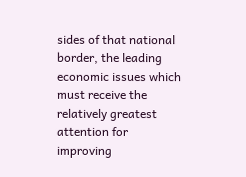sides of that national border, the leading economic issues which must receive the relatively greatest attention for improving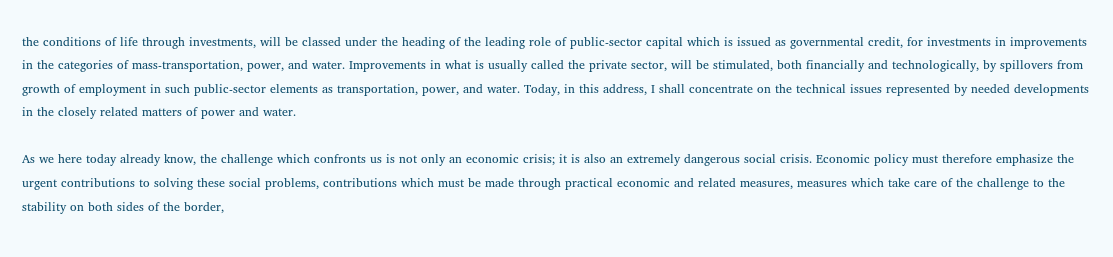the conditions of life through investments, will be classed under the heading of the leading role of public-sector capital which is issued as governmental credit, for investments in improvements in the categories of mass-transportation, power, and water. Improvements in what is usually called the private sector, will be stimulated, both financially and technologically, by spillovers from growth of employment in such public-sector elements as transportation, power, and water. Today, in this address, I shall concentrate on the technical issues represented by needed developments in the closely related matters of power and water.

As we here today already know, the challenge which confronts us is not only an economic crisis; it is also an extremely dangerous social crisis. Economic policy must therefore emphasize the urgent contributions to solving these social problems, contributions which must be made through practical economic and related measures, measures which take care of the challenge to the stability on both sides of the border,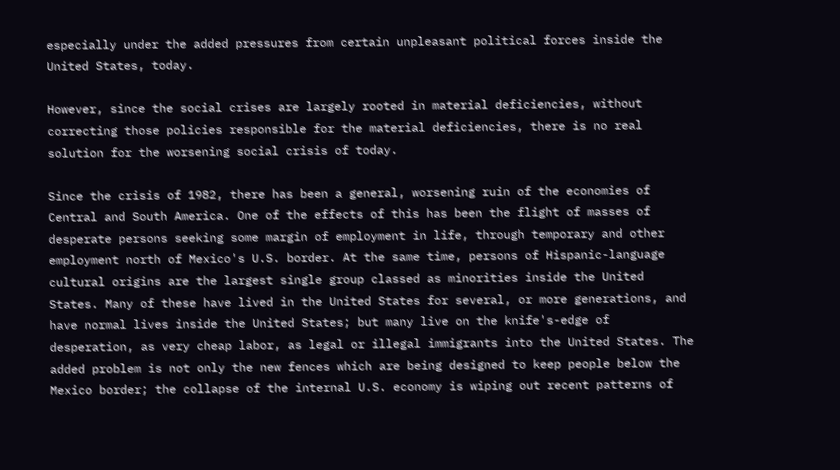especially under the added pressures from certain unpleasant political forces inside the United States, today.

However, since the social crises are largely rooted in material deficiencies, without correcting those policies responsible for the material deficiencies, there is no real solution for the worsening social crisis of today.

Since the crisis of 1982, there has been a general, worsening ruin of the economies of Central and South America. One of the effects of this has been the flight of masses of desperate persons seeking some margin of employment in life, through temporary and other employment north of Mexico's U.S. border. At the same time, persons of Hispanic-language cultural origins are the largest single group classed as minorities inside the United States. Many of these have lived in the United States for several, or more generations, and have normal lives inside the United States; but many live on the knife's-edge of desperation, as very cheap labor, as legal or illegal immigrants into the United States. The added problem is not only the new fences which are being designed to keep people below the Mexico border; the collapse of the internal U.S. economy is wiping out recent patterns of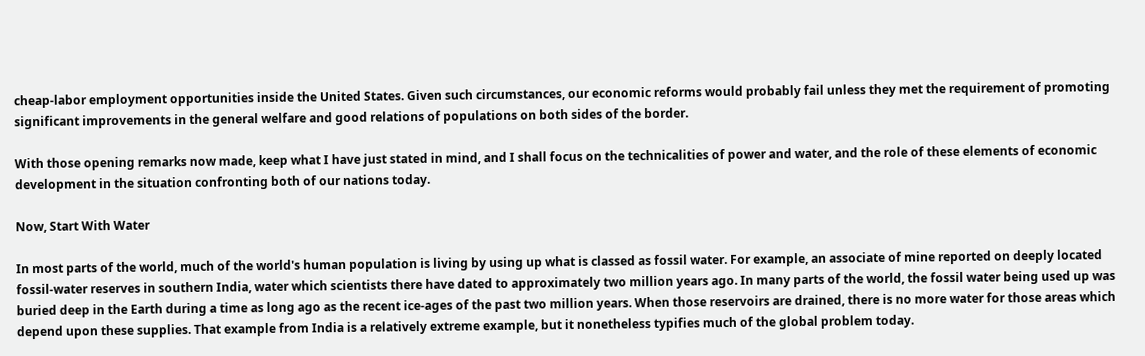cheap-labor employment opportunities inside the United States. Given such circumstances, our economic reforms would probably fail unless they met the requirement of promoting significant improvements in the general welfare and good relations of populations on both sides of the border.

With those opening remarks now made, keep what I have just stated in mind, and I shall focus on the technicalities of power and water, and the role of these elements of economic development in the situation confronting both of our nations today.

Now, Start With Water

In most parts of the world, much of the world's human population is living by using up what is classed as fossil water. For example, an associate of mine reported on deeply located fossil-water reserves in southern India, water which scientists there have dated to approximately two million years ago. In many parts of the world, the fossil water being used up was buried deep in the Earth during a time as long ago as the recent ice-ages of the past two million years. When those reservoirs are drained, there is no more water for those areas which depend upon these supplies. That example from India is a relatively extreme example, but it nonetheless typifies much of the global problem today.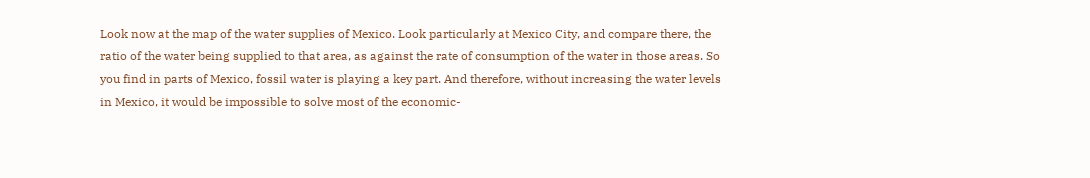Look now at the map of the water supplies of Mexico. Look particularly at Mexico City, and compare there, the ratio of the water being supplied to that area, as against the rate of consumption of the water in those areas. So you find in parts of Mexico, fossil water is playing a key part. And therefore, without increasing the water levels in Mexico, it would be impossible to solve most of the economic-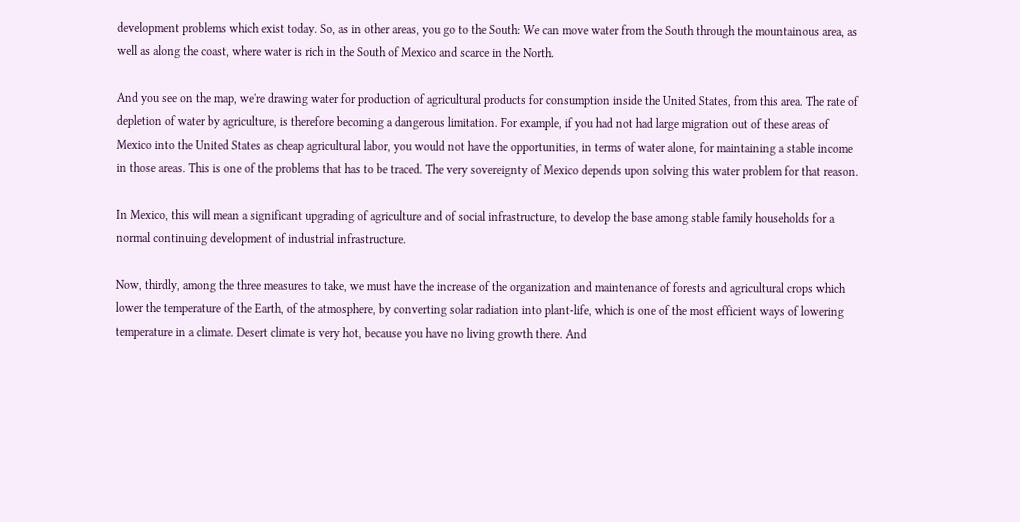development problems which exist today. So, as in other areas, you go to the South: We can move water from the South through the mountainous area, as well as along the coast, where water is rich in the South of Mexico and scarce in the North.

And you see on the map, we're drawing water for production of agricultural products for consumption inside the United States, from this area. The rate of depletion of water by agriculture, is therefore becoming a dangerous limitation. For example, if you had not had large migration out of these areas of Mexico into the United States as cheap agricultural labor, you would not have the opportunities, in terms of water alone, for maintaining a stable income in those areas. This is one of the problems that has to be traced. The very sovereignty of Mexico depends upon solving this water problem for that reason.

In Mexico, this will mean a significant upgrading of agriculture and of social infrastructure, to develop the base among stable family households for a normal continuing development of industrial infrastructure.

Now, thirdly, among the three measures to take, we must have the increase of the organization and maintenance of forests and agricultural crops which lower the temperature of the Earth, of the atmosphere, by converting solar radiation into plant-life, which is one of the most efficient ways of lowering temperature in a climate. Desert climate is very hot, because you have no living growth there. And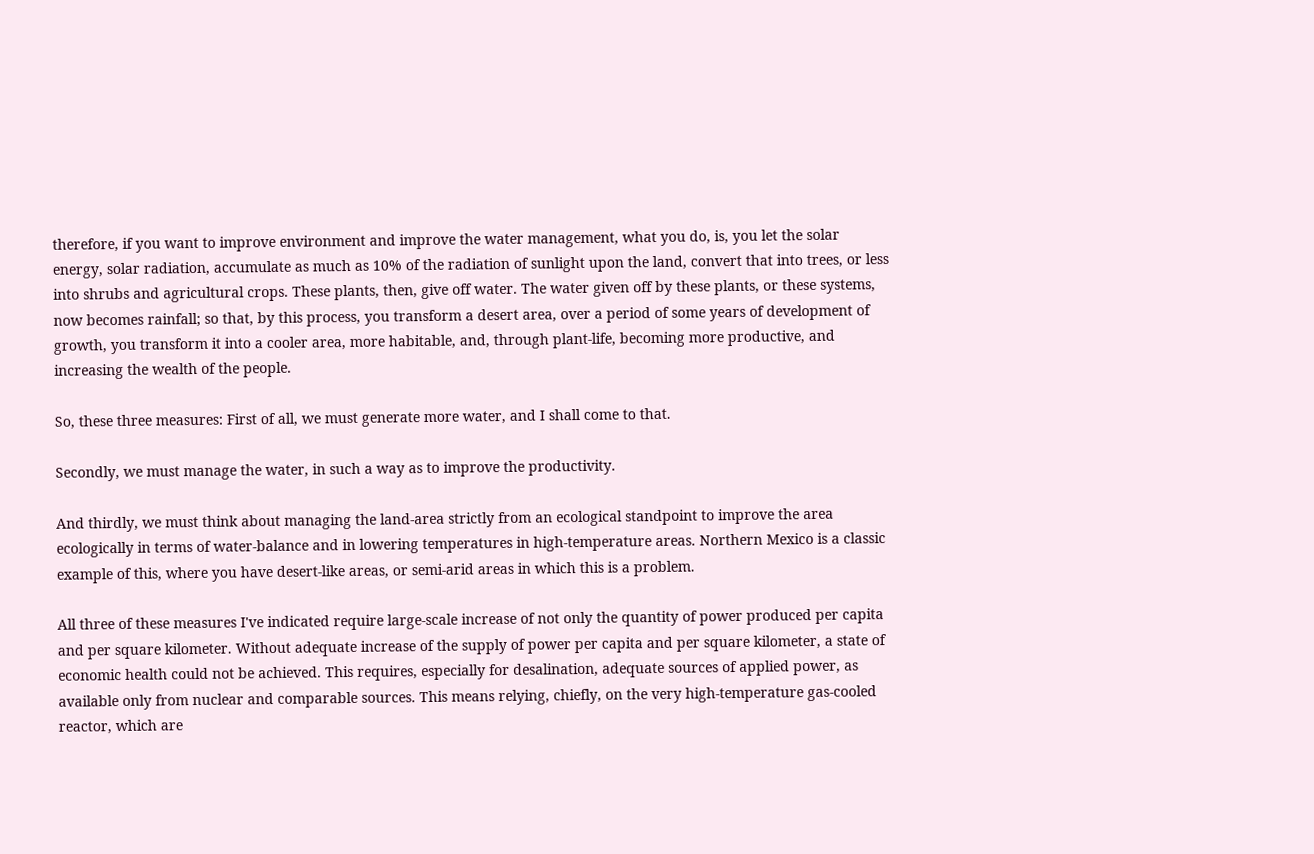therefore, if you want to improve environment and improve the water management, what you do, is, you let the solar energy, solar radiation, accumulate as much as 10% of the radiation of sunlight upon the land, convert that into trees, or less into shrubs and agricultural crops. These plants, then, give off water. The water given off by these plants, or these systems, now becomes rainfall; so that, by this process, you transform a desert area, over a period of some years of development of growth, you transform it into a cooler area, more habitable, and, through plant-life, becoming more productive, and increasing the wealth of the people.

So, these three measures: First of all, we must generate more water, and I shall come to that.

Secondly, we must manage the water, in such a way as to improve the productivity.

And thirdly, we must think about managing the land-area strictly from an ecological standpoint to improve the area ecologically in terms of water-balance and in lowering temperatures in high-temperature areas. Northern Mexico is a classic example of this, where you have desert-like areas, or semi-arid areas in which this is a problem.

All three of these measures I've indicated require large-scale increase of not only the quantity of power produced per capita and per square kilometer. Without adequate increase of the supply of power per capita and per square kilometer, a state of economic health could not be achieved. This requires, especially for desalination, adequate sources of applied power, as available only from nuclear and comparable sources. This means relying, chiefly, on the very high-temperature gas-cooled reactor, which are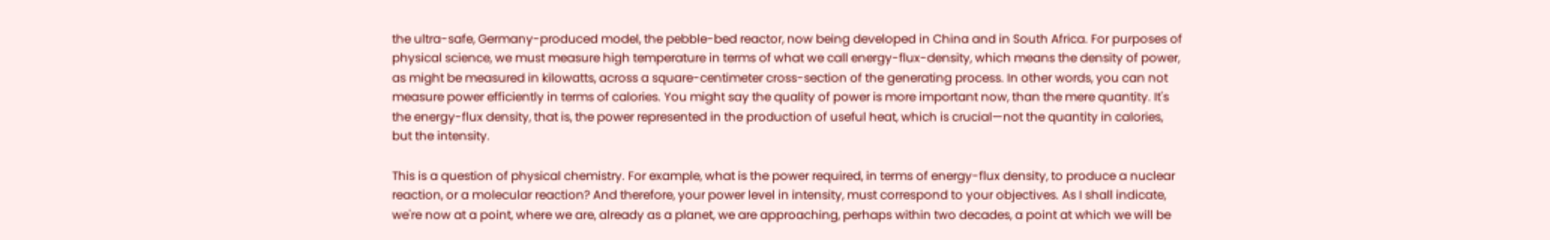the ultra-safe, Germany-produced model, the pebble-bed reactor, now being developed in China and in South Africa. For purposes of physical science, we must measure high temperature in terms of what we call energy-flux-density, which means the density of power, as might be measured in kilowatts, across a square-centimeter cross-section of the generating process. In other words, you can not measure power efficiently in terms of calories. You might say the quality of power is more important now, than the mere quantity. It's the energy-flux density, that is, the power represented in the production of useful heat, which is crucial—not the quantity in calories, but the intensity.

This is a question of physical chemistry. For example, what is the power required, in terms of energy-flux density, to produce a nuclear reaction, or a molecular reaction? And therefore, your power level in intensity, must correspond to your objectives. As I shall indicate, we're now at a point, where we are, already as a planet, we are approaching, perhaps within two decades, a point at which we will be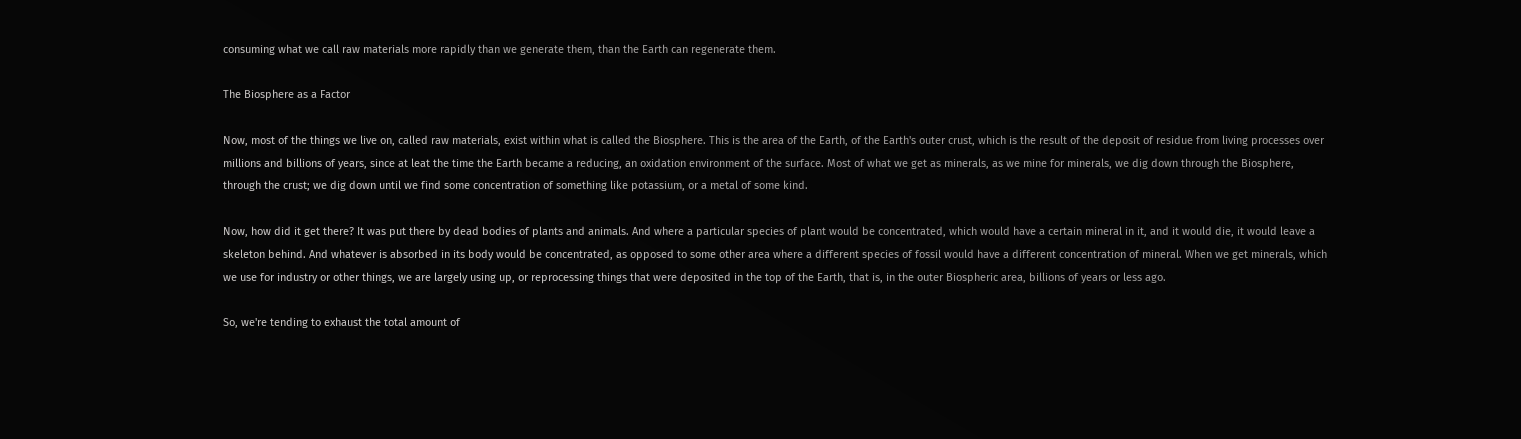consuming what we call raw materials more rapidly than we generate them, than the Earth can regenerate them.

The Biosphere as a Factor

Now, most of the things we live on, called raw materials, exist within what is called the Biosphere. This is the area of the Earth, of the Earth's outer crust, which is the result of the deposit of residue from living processes over millions and billions of years, since at leat the time the Earth became a reducing, an oxidation environment of the surface. Most of what we get as minerals, as we mine for minerals, we dig down through the Biosphere, through the crust; we dig down until we find some concentration of something like potassium, or a metal of some kind.

Now, how did it get there? It was put there by dead bodies of plants and animals. And where a particular species of plant would be concentrated, which would have a certain mineral in it, and it would die, it would leave a skeleton behind. And whatever is absorbed in its body would be concentrated, as opposed to some other area where a different species of fossil would have a different concentration of mineral. When we get minerals, which we use for industry or other things, we are largely using up, or reprocessing things that were deposited in the top of the Earth, that is, in the outer Biospheric area, billions of years or less ago.

So, we're tending to exhaust the total amount of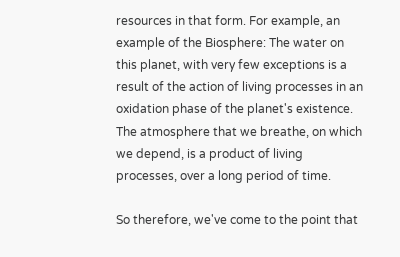resources in that form. For example, an example of the Biosphere: The water on this planet, with very few exceptions is a result of the action of living processes in an oxidation phase of the planet's existence. The atmosphere that we breathe, on which we depend, is a product of living processes, over a long period of time.

So therefore, we've come to the point that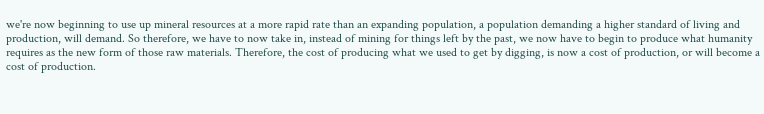we're now beginning to use up mineral resources at a more rapid rate than an expanding population, a population demanding a higher standard of living and production, will demand. So therefore, we have to now take in, instead of mining for things left by the past, we now have to begin to produce what humanity requires as the new form of those raw materials. Therefore, the cost of producing what we used to get by digging, is now a cost of production, or will become a cost of production.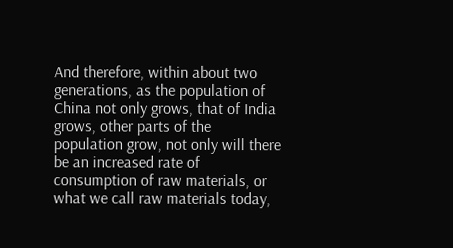And therefore, within about two generations, as the population of China not only grows, that of India grows, other parts of the population grow, not only will there be an increased rate of consumption of raw materials, or what we call raw materials today,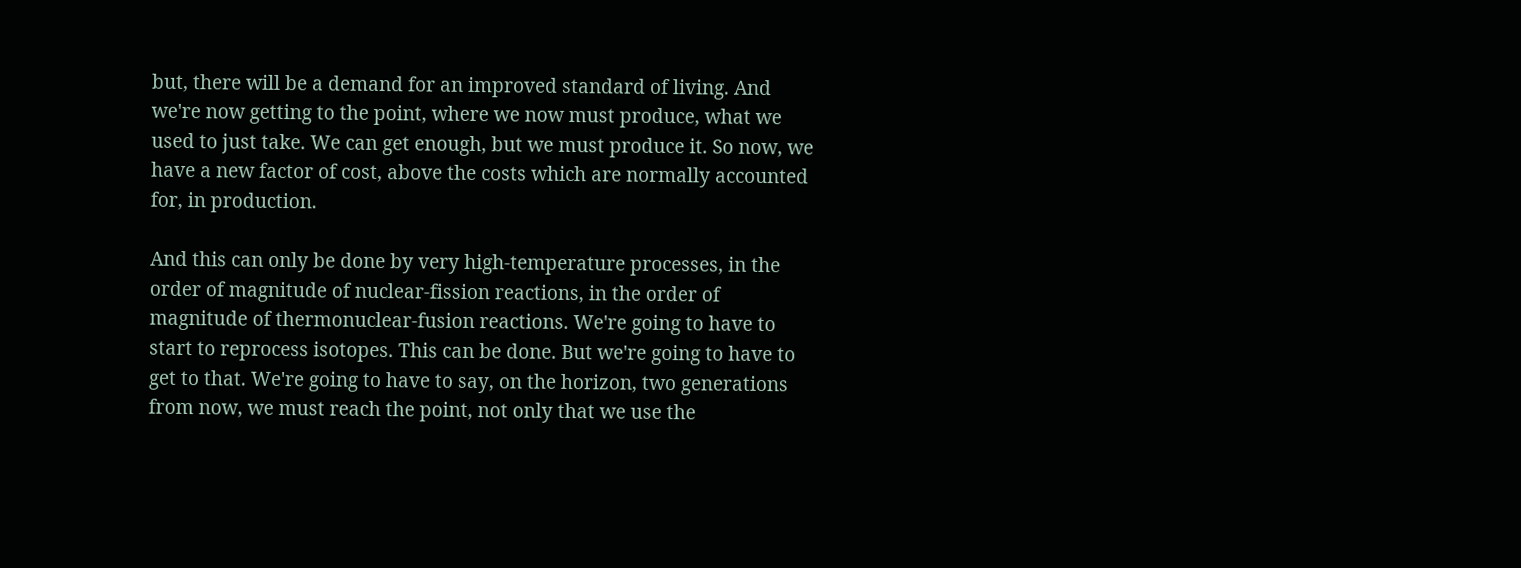but, there will be a demand for an improved standard of living. And we're now getting to the point, where we now must produce, what we used to just take. We can get enough, but we must produce it. So now, we have a new factor of cost, above the costs which are normally accounted for, in production.

And this can only be done by very high-temperature processes, in the order of magnitude of nuclear-fission reactions, in the order of magnitude of thermonuclear-fusion reactions. We're going to have to start to reprocess isotopes. This can be done. But we're going to have to get to that. We're going to have to say, on the horizon, two generations from now, we must reach the point, not only that we use the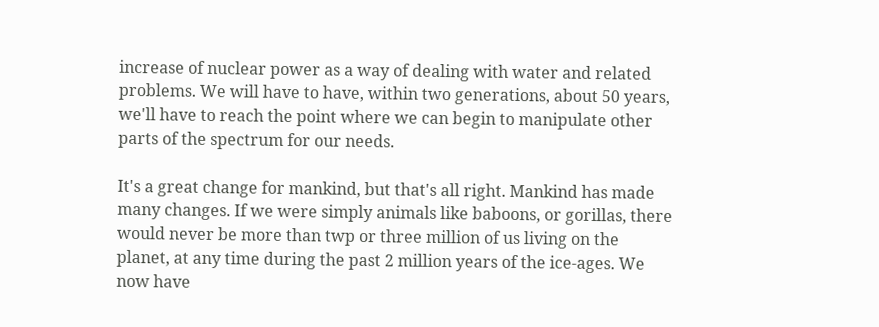increase of nuclear power as a way of dealing with water and related problems. We will have to have, within two generations, about 50 years, we'll have to reach the point where we can begin to manipulate other parts of the spectrum for our needs.

It's a great change for mankind, but that's all right. Mankind has made many changes. If we were simply animals like baboons, or gorillas, there would never be more than twp or three million of us living on the planet, at any time during the past 2 million years of the ice-ages. We now have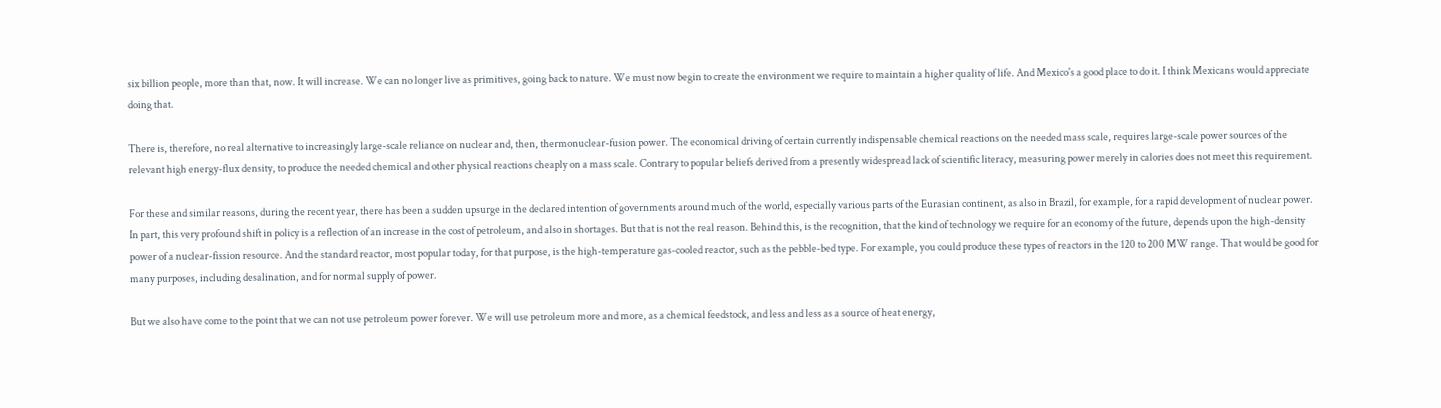six billion people, more than that, now. It will increase. We can no longer live as primitives, going back to nature. We must now begin to create the environment we require to maintain a higher quality of life. And Mexico's a good place to do it. I think Mexicans would appreciate doing that.

There is, therefore, no real alternative to increasingly large-scale reliance on nuclear and, then, thermonuclear-fusion power. The economical driving of certain currently indispensable chemical reactions on the needed mass scale, requires large-scale power sources of the relevant high energy-flux density, to produce the needed chemical and other physical reactions cheaply on a mass scale. Contrary to popular beliefs derived from a presently widespread lack of scientific literacy, measuring power merely in calories does not meet this requirement.

For these and similar reasons, during the recent year, there has been a sudden upsurge in the declared intention of governments around much of the world, especially various parts of the Eurasian continent, as also in Brazil, for example, for a rapid development of nuclear power. In part, this very profound shift in policy is a reflection of an increase in the cost of petroleum, and also in shortages. But that is not the real reason. Behind this, is the recognition, that the kind of technology we require for an economy of the future, depends upon the high-density power of a nuclear-fission resource. And the standard reactor, most popular today, for that purpose, is the high-temperature gas-cooled reactor, such as the pebble-bed type. For example, you could produce these types of reactors in the 120 to 200 MW range. That would be good for many purposes, including desalination, and for normal supply of power.

But we also have come to the point that we can not use petroleum power forever. We will use petroleum more and more, as a chemical feedstock, and less and less as a source of heat energy,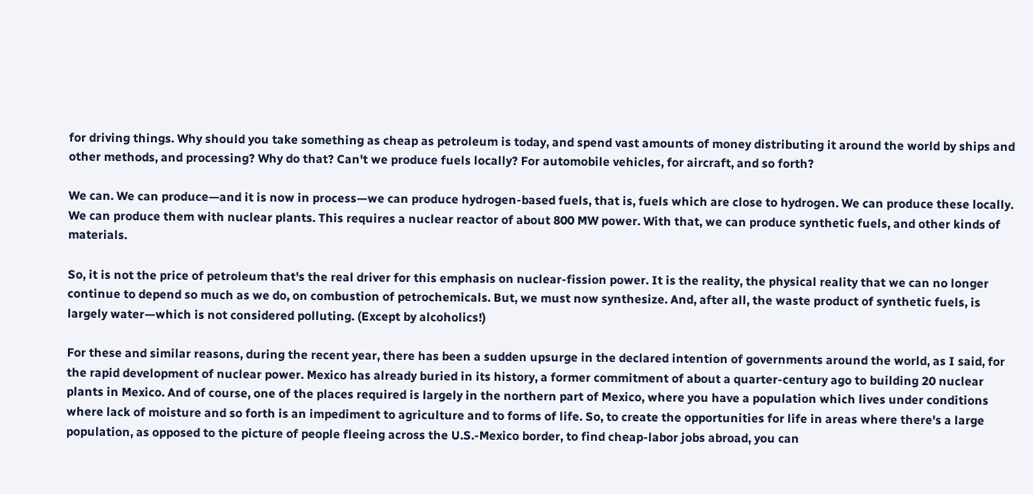for driving things. Why should you take something as cheap as petroleum is today, and spend vast amounts of money distributing it around the world by ships and other methods, and processing? Why do that? Can't we produce fuels locally? For automobile vehicles, for aircraft, and so forth?

We can. We can produce—and it is now in process—we can produce hydrogen-based fuels, that is, fuels which are close to hydrogen. We can produce these locally. We can produce them with nuclear plants. This requires a nuclear reactor of about 800 MW power. With that, we can produce synthetic fuels, and other kinds of materials.

So, it is not the price of petroleum that's the real driver for this emphasis on nuclear-fission power. It is the reality, the physical reality that we can no longer continue to depend so much as we do, on combustion of petrochemicals. But, we must now synthesize. And, after all, the waste product of synthetic fuels, is largely water—which is not considered polluting. (Except by alcoholics!)

For these and similar reasons, during the recent year, there has been a sudden upsurge in the declared intention of governments around the world, as I said, for the rapid development of nuclear power. Mexico has already buried in its history, a former commitment of about a quarter-century ago to building 20 nuclear plants in Mexico. And of course, one of the places required is largely in the northern part of Mexico, where you have a population which lives under conditions where lack of moisture and so forth is an impediment to agriculture and to forms of life. So, to create the opportunities for life in areas where there's a large population, as opposed to the picture of people fleeing across the U.S.-Mexico border, to find cheap-labor jobs abroad, you can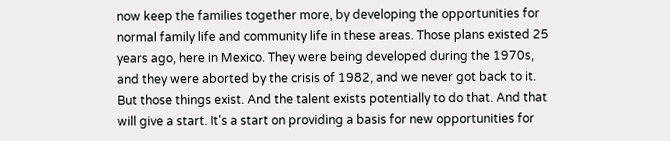now keep the families together more, by developing the opportunities for normal family life and community life in these areas. Those plans existed 25 years ago, here in Mexico. They were being developed during the 1970s, and they were aborted by the crisis of 1982, and we never got back to it. But those things exist. And the talent exists potentially to do that. And that will give a start. It's a start on providing a basis for new opportunities for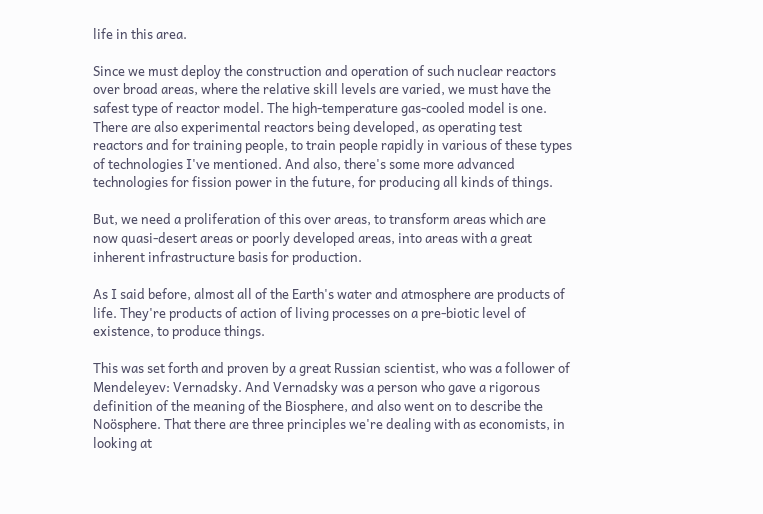life in this area.

Since we must deploy the construction and operation of such nuclear reactors over broad areas, where the relative skill levels are varied, we must have the safest type of reactor model. The high-temperature gas-cooled model is one. There are also experimental reactors being developed, as operating test reactors and for training people, to train people rapidly in various of these types of technologies I've mentioned. And also, there's some more advanced technologies for fission power in the future, for producing all kinds of things.

But, we need a proliferation of this over areas, to transform areas which are now quasi-desert areas or poorly developed areas, into areas with a great inherent infrastructure basis for production.

As I said before, almost all of the Earth's water and atmosphere are products of life. They're products of action of living processes on a pre-biotic level of existence, to produce things.

This was set forth and proven by a great Russian scientist, who was a follower of Mendeleyev: Vernadsky. And Vernadsky was a person who gave a rigorous definition of the meaning of the Biosphere, and also went on to describe the Noösphere. That there are three principles we're dealing with as economists, in looking at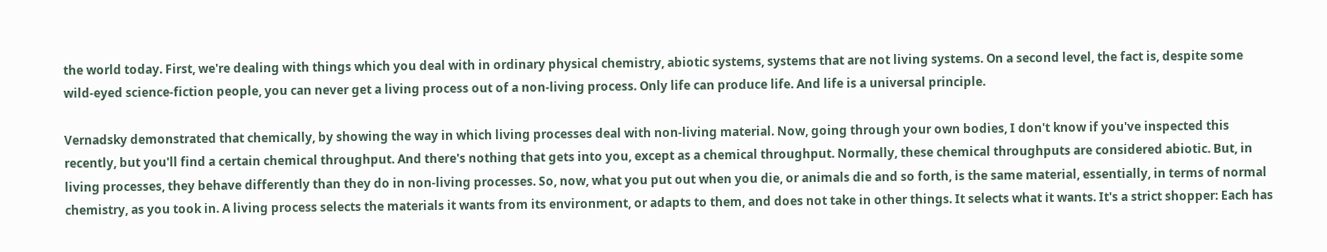the world today. First, we're dealing with things which you deal with in ordinary physical chemistry, abiotic systems, systems that are not living systems. On a second level, the fact is, despite some wild-eyed science-fiction people, you can never get a living process out of a non-living process. Only life can produce life. And life is a universal principle.

Vernadsky demonstrated that chemically, by showing the way in which living processes deal with non-living material. Now, going through your own bodies, I don't know if you've inspected this recently, but you'll find a certain chemical throughput. And there's nothing that gets into you, except as a chemical throughput. Normally, these chemical throughputs are considered abiotic. But, in living processes, they behave differently than they do in non-living processes. So, now, what you put out when you die, or animals die and so forth, is the same material, essentially, in terms of normal chemistry, as you took in. A living process selects the materials it wants from its environment, or adapts to them, and does not take in other things. It selects what it wants. It's a strict shopper: Each has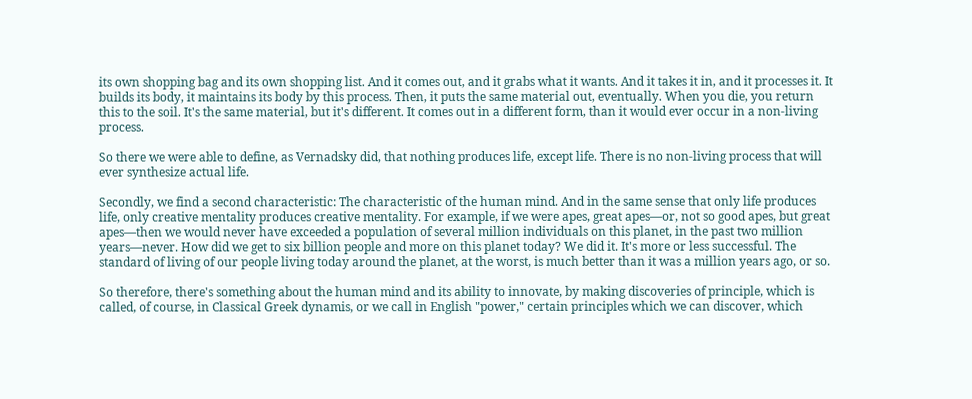its own shopping bag and its own shopping list. And it comes out, and it grabs what it wants. And it takes it in, and it processes it. It builds its body, it maintains its body by this process. Then, it puts the same material out, eventually. When you die, you return this to the soil. It's the same material, but it's different. It comes out in a different form, than it would ever occur in a non-living process.

So there we were able to define, as Vernadsky did, that nothing produces life, except life. There is no non-living process that will ever synthesize actual life.

Secondly, we find a second characteristic: The characteristic of the human mind. And in the same sense that only life produces life, only creative mentality produces creative mentality. For example, if we were apes, great apes—or, not so good apes, but great apes—then we would never have exceeded a population of several million individuals on this planet, in the past two million years—never. How did we get to six billion people and more on this planet today? We did it. It's more or less successful. The standard of living of our people living today around the planet, at the worst, is much better than it was a million years ago, or so.

So therefore, there's something about the human mind and its ability to innovate, by making discoveries of principle, which is called, of course, in Classical Greek dynamis, or we call in English "power," certain principles which we can discover, which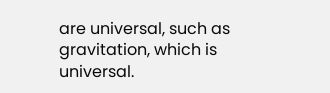are universal, such as gravitation, which is universal.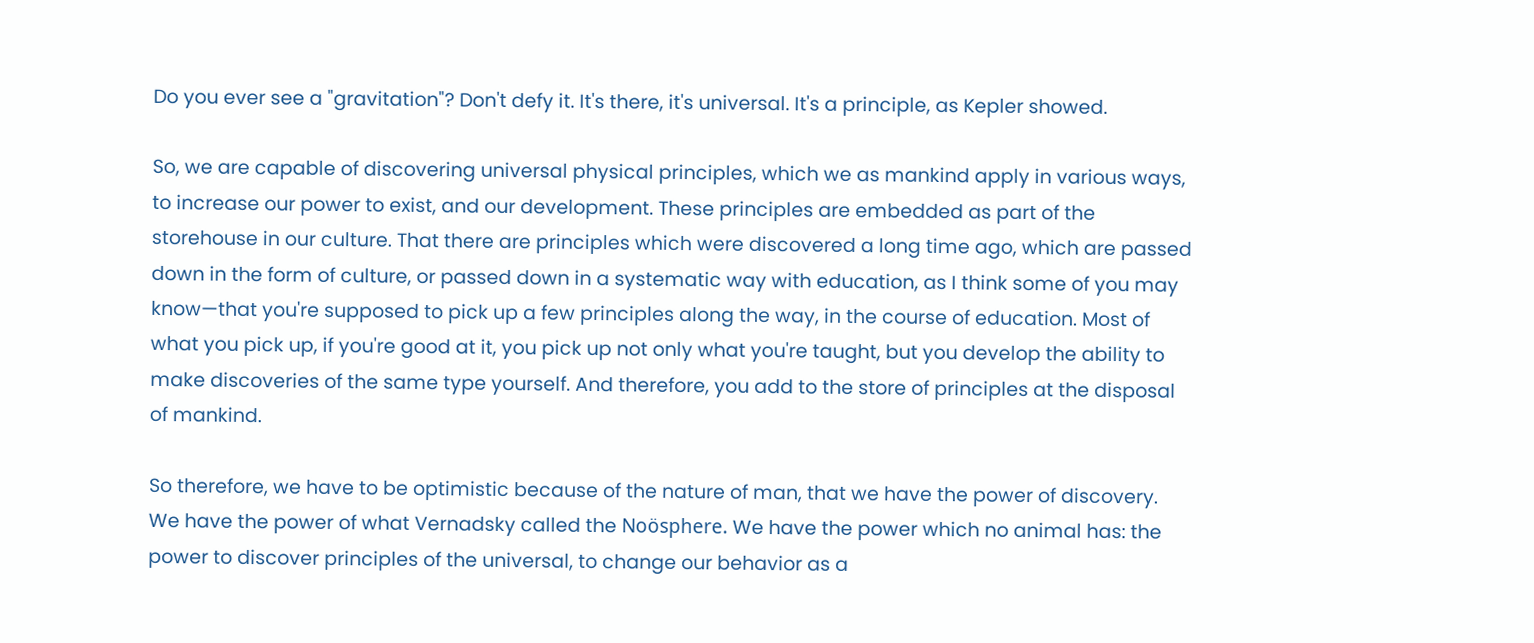Do you ever see a "gravitation"? Don't defy it. It's there, it's universal. It's a principle, as Kepler showed.

So, we are capable of discovering universal physical principles, which we as mankind apply in various ways, to increase our power to exist, and our development. These principles are embedded as part of the storehouse in our culture. That there are principles which were discovered a long time ago, which are passed down in the form of culture, or passed down in a systematic way with education, as I think some of you may know—that you're supposed to pick up a few principles along the way, in the course of education. Most of what you pick up, if you're good at it, you pick up not only what you're taught, but you develop the ability to make discoveries of the same type yourself. And therefore, you add to the store of principles at the disposal of mankind.

So therefore, we have to be optimistic because of the nature of man, that we have the power of discovery. We have the power of what Vernadsky called the Noösphere. We have the power which no animal has: the power to discover principles of the universal, to change our behavior as a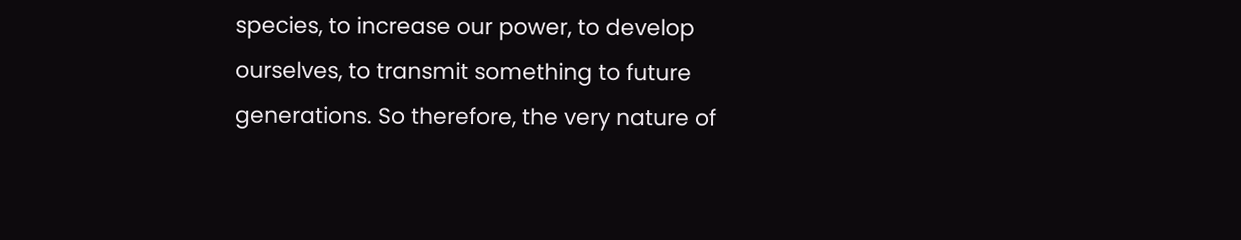species, to increase our power, to develop ourselves, to transmit something to future generations. So therefore, the very nature of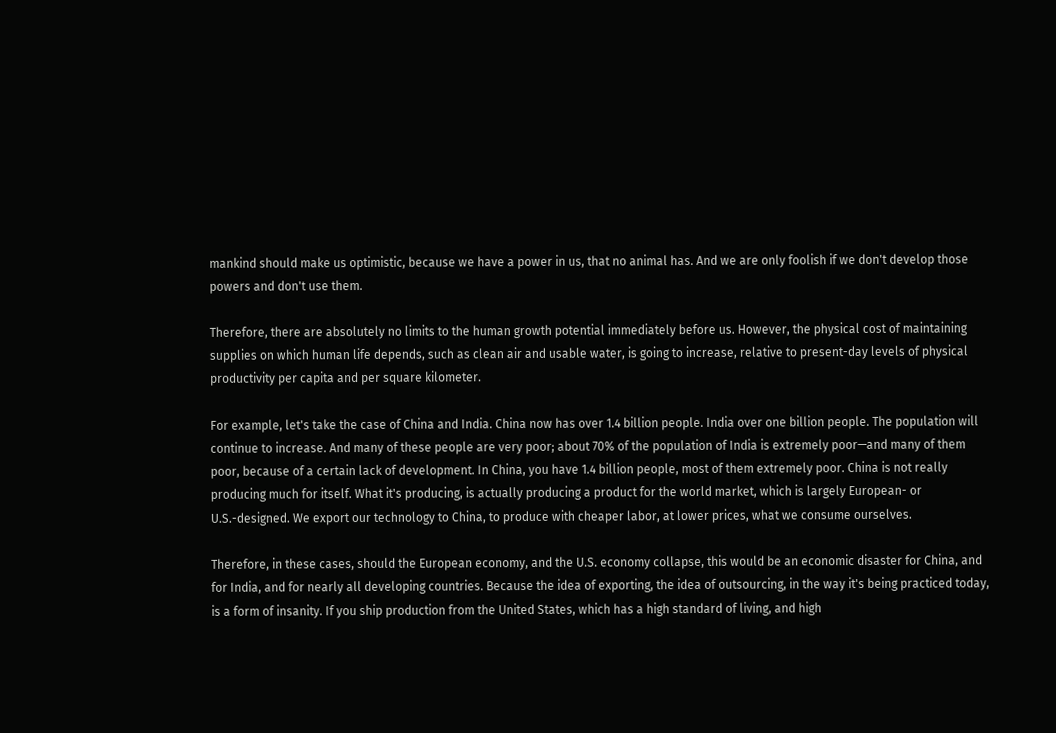mankind should make us optimistic, because we have a power in us, that no animal has. And we are only foolish if we don't develop those powers and don't use them.

Therefore, there are absolutely no limits to the human growth potential immediately before us. However, the physical cost of maintaining supplies on which human life depends, such as clean air and usable water, is going to increase, relative to present-day levels of physical productivity per capita and per square kilometer.

For example, let's take the case of China and India. China now has over 1.4 billion people. India over one billion people. The population will continue to increase. And many of these people are very poor; about 70% of the population of India is extremely poor—and many of them poor, because of a certain lack of development. In China, you have 1.4 billion people, most of them extremely poor. China is not really producing much for itself. What it's producing, is actually producing a product for the world market, which is largely European- or U.S.-designed. We export our technology to China, to produce with cheaper labor, at lower prices, what we consume ourselves.

Therefore, in these cases, should the European economy, and the U.S. economy collapse, this would be an economic disaster for China, and for India, and for nearly all developing countries. Because the idea of exporting, the idea of outsourcing, in the way it's being practiced today, is a form of insanity. If you ship production from the United States, which has a high standard of living, and high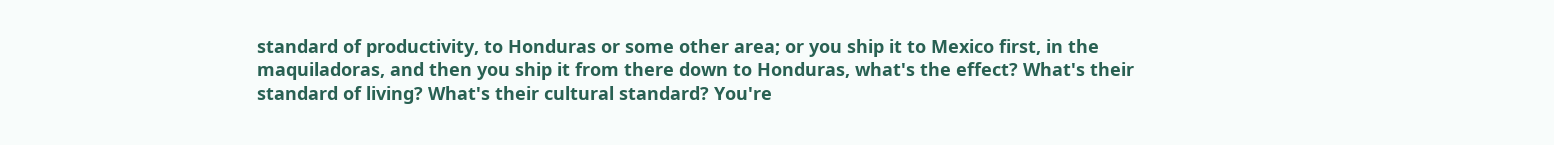standard of productivity, to Honduras or some other area; or you ship it to Mexico first, in the maquiladoras, and then you ship it from there down to Honduras, what's the effect? What's their standard of living? What's their cultural standard? You're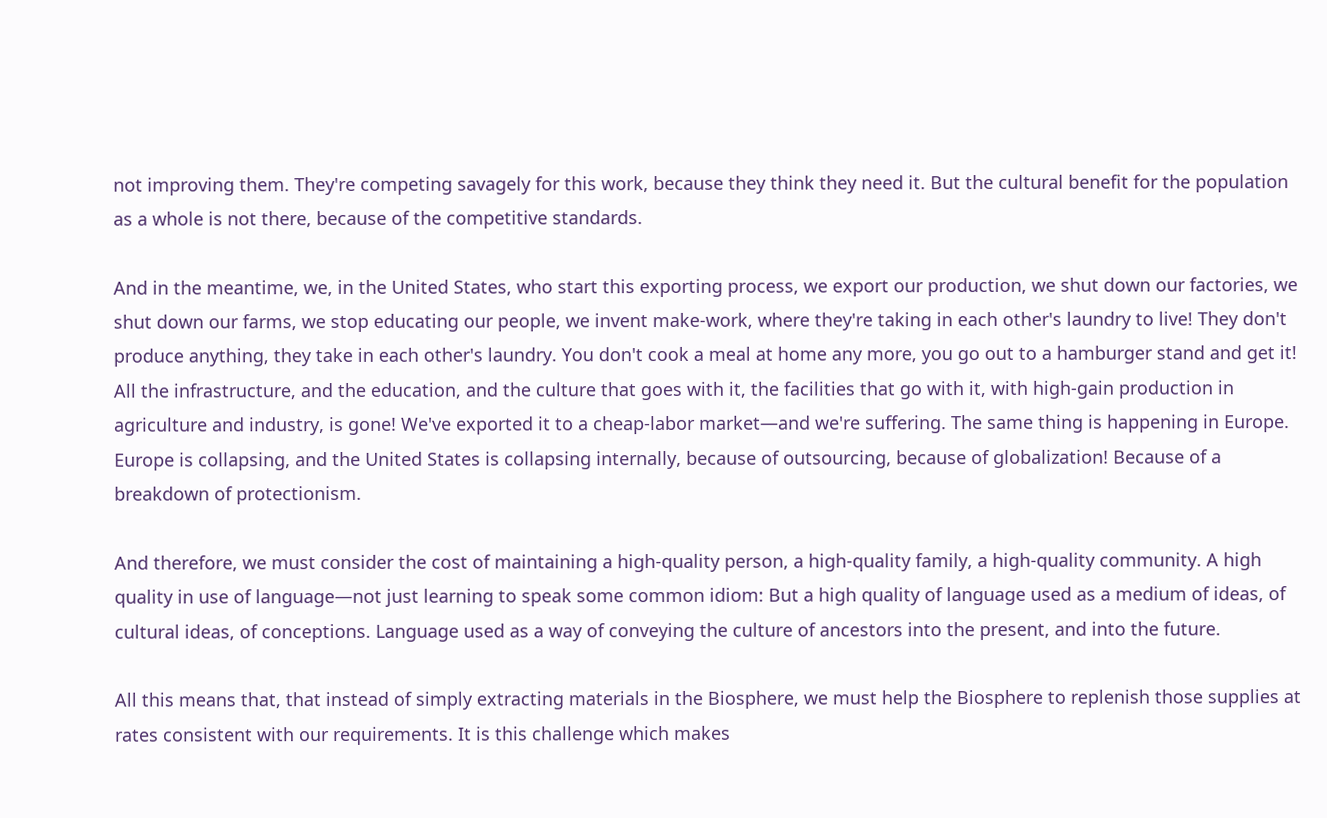not improving them. They're competing savagely for this work, because they think they need it. But the cultural benefit for the population as a whole is not there, because of the competitive standards.

And in the meantime, we, in the United States, who start this exporting process, we export our production, we shut down our factories, we shut down our farms, we stop educating our people, we invent make-work, where they're taking in each other's laundry to live! They don't produce anything, they take in each other's laundry. You don't cook a meal at home any more, you go out to a hamburger stand and get it! All the infrastructure, and the education, and the culture that goes with it, the facilities that go with it, with high-gain production in agriculture and industry, is gone! We've exported it to a cheap-labor market—and we're suffering. The same thing is happening in Europe. Europe is collapsing, and the United States is collapsing internally, because of outsourcing, because of globalization! Because of a breakdown of protectionism.

And therefore, we must consider the cost of maintaining a high-quality person, a high-quality family, a high-quality community. A high quality in use of language—not just learning to speak some common idiom: But a high quality of language used as a medium of ideas, of cultural ideas, of conceptions. Language used as a way of conveying the culture of ancestors into the present, and into the future.

All this means that, that instead of simply extracting materials in the Biosphere, we must help the Biosphere to replenish those supplies at rates consistent with our requirements. It is this challenge which makes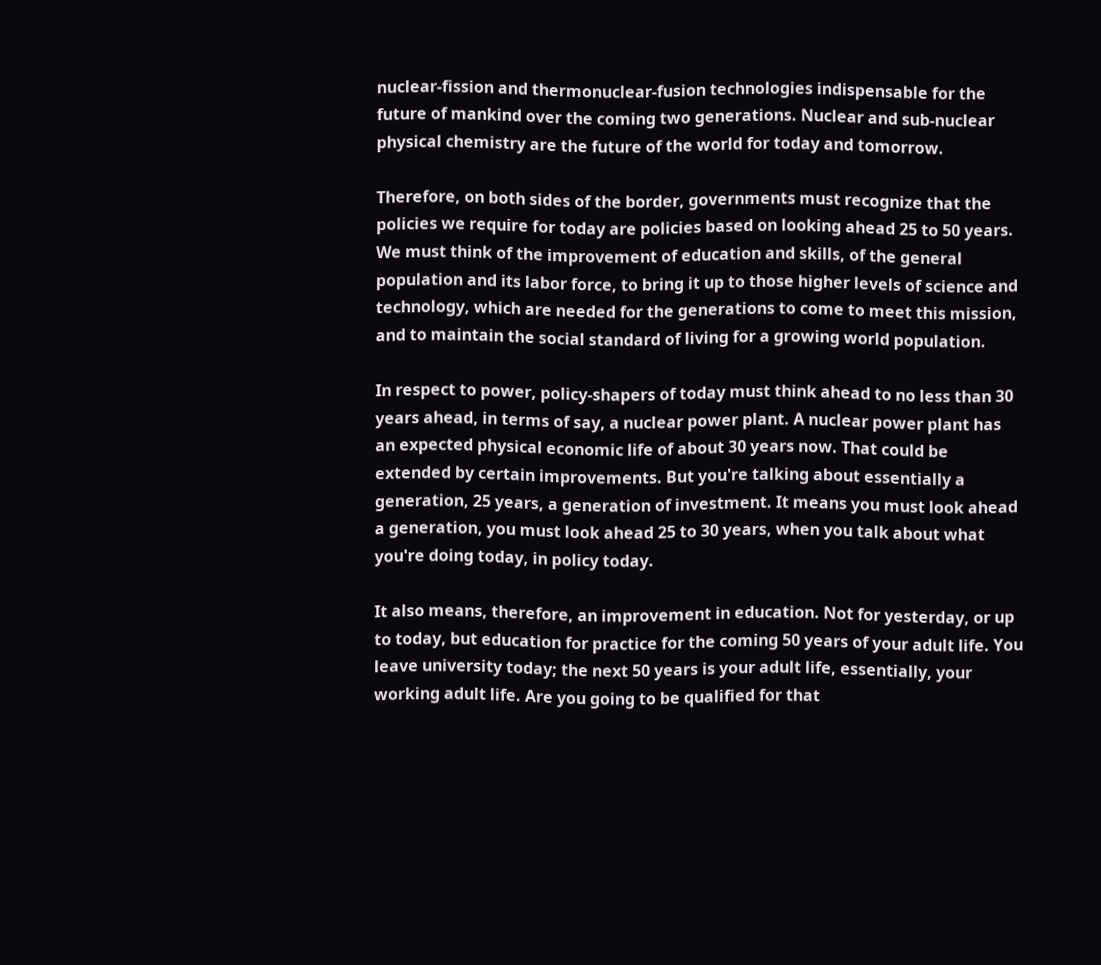nuclear-fission and thermonuclear-fusion technologies indispensable for the future of mankind over the coming two generations. Nuclear and sub-nuclear physical chemistry are the future of the world for today and tomorrow.

Therefore, on both sides of the border, governments must recognize that the policies we require for today are policies based on looking ahead 25 to 50 years. We must think of the improvement of education and skills, of the general population and its labor force, to bring it up to those higher levels of science and technology, which are needed for the generations to come to meet this mission, and to maintain the social standard of living for a growing world population.

In respect to power, policy-shapers of today must think ahead to no less than 30 years ahead, in terms of say, a nuclear power plant. A nuclear power plant has an expected physical economic life of about 30 years now. That could be extended by certain improvements. But you're talking about essentially a generation, 25 years, a generation of investment. It means you must look ahead a generation, you must look ahead 25 to 30 years, when you talk about what you're doing today, in policy today.

It also means, therefore, an improvement in education. Not for yesterday, or up to today, but education for practice for the coming 50 years of your adult life. You leave university today; the next 50 years is your adult life, essentially, your working adult life. Are you going to be qualified for that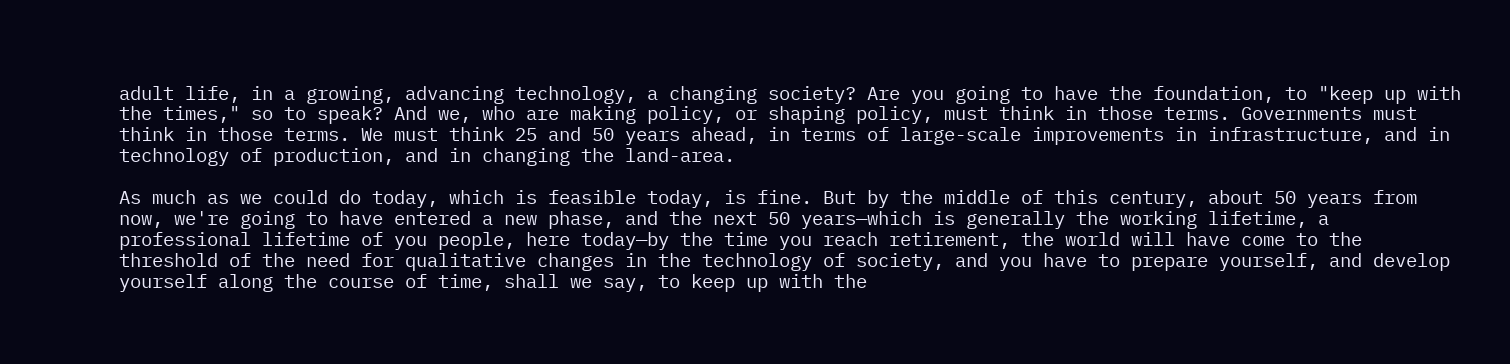adult life, in a growing, advancing technology, a changing society? Are you going to have the foundation, to "keep up with the times," so to speak? And we, who are making policy, or shaping policy, must think in those terms. Governments must think in those terms. We must think 25 and 50 years ahead, in terms of large-scale improvements in infrastructure, and in technology of production, and in changing the land-area.

As much as we could do today, which is feasible today, is fine. But by the middle of this century, about 50 years from now, we're going to have entered a new phase, and the next 50 years—which is generally the working lifetime, a professional lifetime of you people, here today—by the time you reach retirement, the world will have come to the threshold of the need for qualitative changes in the technology of society, and you have to prepare yourself, and develop yourself along the course of time, shall we say, to keep up with the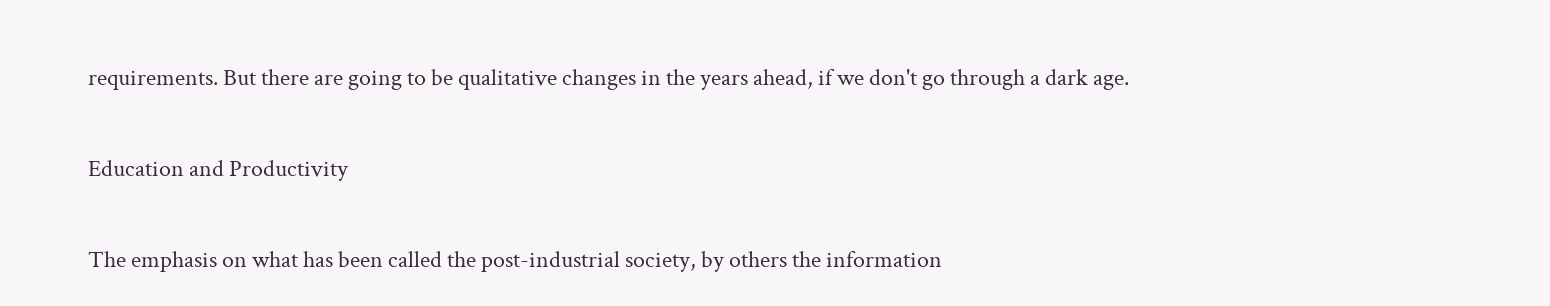requirements. But there are going to be qualitative changes in the years ahead, if we don't go through a dark age.

Education and Productivity

The emphasis on what has been called the post-industrial society, by others the information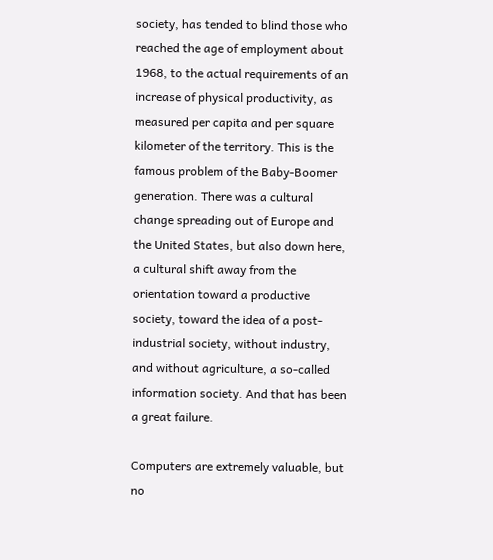society, has tended to blind those who reached the age of employment about 1968, to the actual requirements of an increase of physical productivity, as measured per capita and per square kilometer of the territory. This is the famous problem of the Baby-Boomer generation. There was a cultural change spreading out of Europe and the United States, but also down here, a cultural shift away from the orientation toward a productive society, toward the idea of a post-industrial society, without industry, and without agriculture, a so-called information society. And that has been a great failure.

Computers are extremely valuable, but no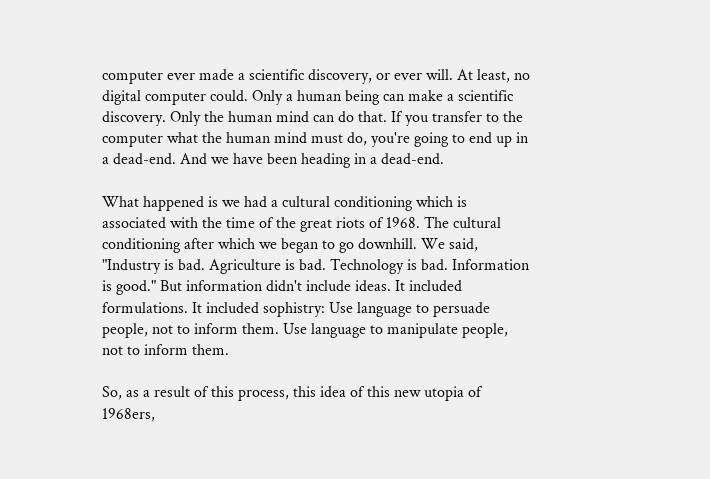computer ever made a scientific discovery, or ever will. At least, no digital computer could. Only a human being can make a scientific discovery. Only the human mind can do that. If you transfer to the computer what the human mind must do, you're going to end up in a dead-end. And we have been heading in a dead-end.

What happened is we had a cultural conditioning which is associated with the time of the great riots of 1968. The cultural conditioning after which we began to go downhill. We said, "Industry is bad. Agriculture is bad. Technology is bad. Information is good." But information didn't include ideas. It included formulations. It included sophistry: Use language to persuade people, not to inform them. Use language to manipulate people, not to inform them.

So, as a result of this process, this idea of this new utopia of 1968ers,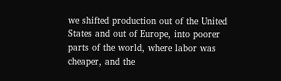we shifted production out of the United States and out of Europe, into poorer parts of the world, where labor was cheaper, and the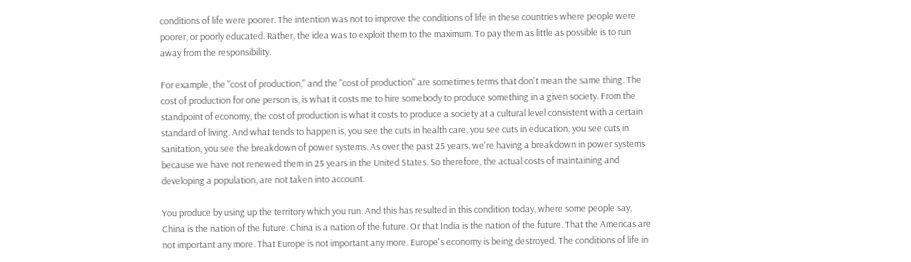conditions of life were poorer. The intention was not to improve the conditions of life in these countries where people were poorer, or poorly educated. Rather, the idea was to exploit them to the maximum. To pay them as little as possible is to run away from the responsibility.

For example, the "cost of production," and the "cost of production" are sometimes terms that don't mean the same thing. The cost of production for one person is, is what it costs me to hire somebody to produce something in a given society. From the standpoint of economy, the cost of production is what it costs to produce a society at a cultural level consistent with a certain standard of living. And what tends to happen is, you see the cuts in health care, you see cuts in education, you see cuts in sanitation, you see the breakdown of power systems. As over the past 25 years, we're having a breakdown in power systems because we have not renewed them in 25 years in the United States. So therefore, the actual costs of maintaining and developing a population, are not taken into account.

You produce by using up the territory which you run. And this has resulted in this condition today, where some people say, China is the nation of the future. China is a nation of the future. Or that India is the nation of the future. That the Americas are not important any more. That Europe is not important any more. Europe's economy is being destroyed. The conditions of life in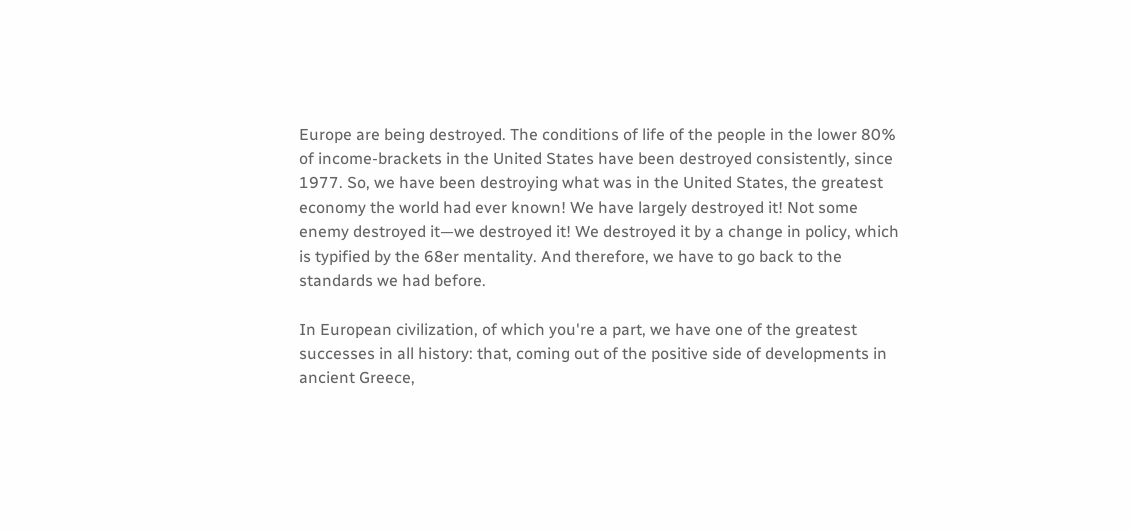Europe are being destroyed. The conditions of life of the people in the lower 80% of income-brackets in the United States have been destroyed consistently, since 1977. So, we have been destroying what was in the United States, the greatest economy the world had ever known! We have largely destroyed it! Not some enemy destroyed it—we destroyed it! We destroyed it by a change in policy, which is typified by the 68er mentality. And therefore, we have to go back to the standards we had before.

In European civilization, of which you're a part, we have one of the greatest successes in all history: that, coming out of the positive side of developments in ancient Greece,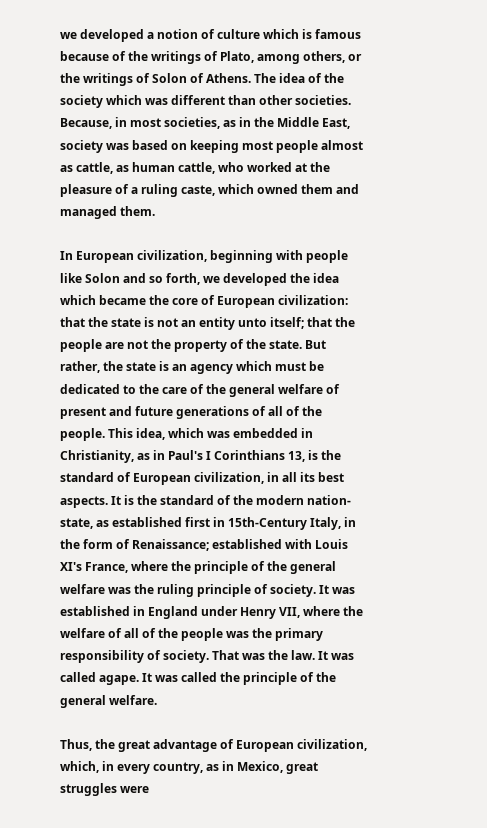we developed a notion of culture which is famous because of the writings of Plato, among others, or the writings of Solon of Athens. The idea of the society which was different than other societies. Because, in most societies, as in the Middle East, society was based on keeping most people almost as cattle, as human cattle, who worked at the pleasure of a ruling caste, which owned them and managed them.

In European civilization, beginning with people like Solon and so forth, we developed the idea which became the core of European civilization: that the state is not an entity unto itself; that the people are not the property of the state. But rather, the state is an agency which must be dedicated to the care of the general welfare of present and future generations of all of the people. This idea, which was embedded in Christianity, as in Paul's I Corinthians 13, is the standard of European civilization, in all its best aspects. It is the standard of the modern nation-state, as established first in 15th-Century Italy, in the form of Renaissance; established with Louis XI's France, where the principle of the general welfare was the ruling principle of society. It was established in England under Henry VII, where the welfare of all of the people was the primary responsibility of society. That was the law. It was called agape. It was called the principle of the general welfare.

Thus, the great advantage of European civilization, which, in every country, as in Mexico, great struggles were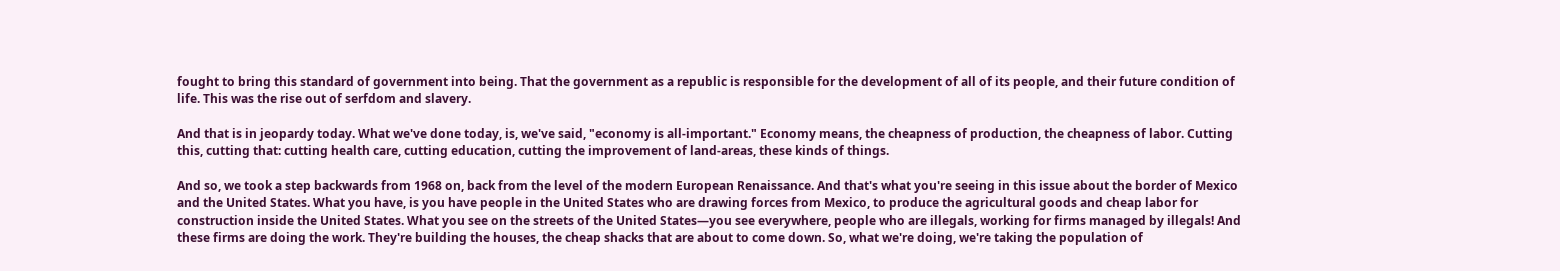fought to bring this standard of government into being. That the government as a republic is responsible for the development of all of its people, and their future condition of life. This was the rise out of serfdom and slavery.

And that is in jeopardy today. What we've done today, is, we've said, "economy is all-important." Economy means, the cheapness of production, the cheapness of labor. Cutting this, cutting that: cutting health care, cutting education, cutting the improvement of land-areas, these kinds of things.

And so, we took a step backwards from 1968 on, back from the level of the modern European Renaissance. And that's what you're seeing in this issue about the border of Mexico and the United States. What you have, is you have people in the United States who are drawing forces from Mexico, to produce the agricultural goods and cheap labor for construction inside the United States. What you see on the streets of the United States—you see everywhere, people who are illegals, working for firms managed by illegals! And these firms are doing the work. They're building the houses, the cheap shacks that are about to come down. So, what we're doing, we're taking the population of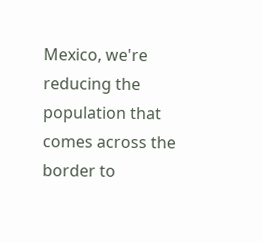Mexico, we're reducing the population that comes across the border to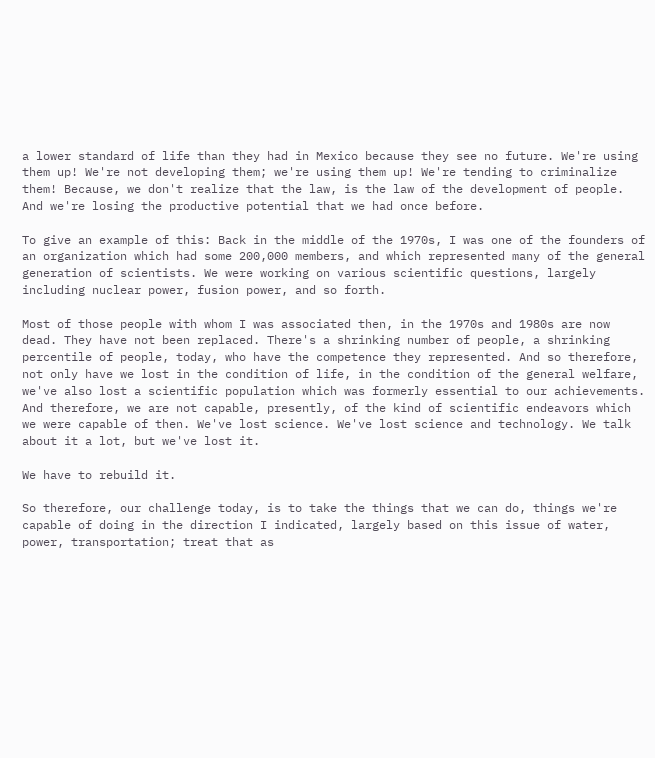a lower standard of life than they had in Mexico because they see no future. We're using them up! We're not developing them; we're using them up! We're tending to criminalize them! Because, we don't realize that the law, is the law of the development of people. And we're losing the productive potential that we had once before.

To give an example of this: Back in the middle of the 1970s, I was one of the founders of an organization which had some 200,000 members, and which represented many of the general generation of scientists. We were working on various scientific questions, largely including nuclear power, fusion power, and so forth.

Most of those people with whom I was associated then, in the 1970s and 1980s are now dead. They have not been replaced. There's a shrinking number of people, a shrinking percentile of people, today, who have the competence they represented. And so therefore, not only have we lost in the condition of life, in the condition of the general welfare, we've also lost a scientific population which was formerly essential to our achievements. And therefore, we are not capable, presently, of the kind of scientific endeavors which we were capable of then. We've lost science. We've lost science and technology. We talk about it a lot, but we've lost it.

We have to rebuild it.

So therefore, our challenge today, is to take the things that we can do, things we're capable of doing in the direction I indicated, largely based on this issue of water, power, transportation; treat that as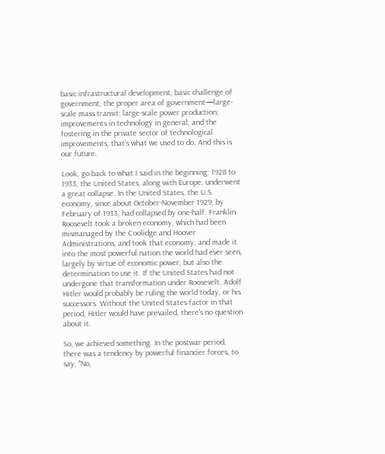basic infrastructural development, basic challenge of government, the proper area of government—large-scale mass transit; large-scale power production; improvements in technology in general; and the fostering in the private sector of technological improvements, that's what we used to do. And this is our future.

Look, go back to what I said in the beginning: 1928 to 1933, the United States, along with Europe, underwent a great collapse. In the United States, the U.S. economy, since about October-November 1929, by February of 1933, had collapsed by one-half. Franklin Roosevelt took a broken economy, which had been mismanaged by the Coolidge and Hoover Administrations, and took that economy, and made it into the most powerful nation the world had ever seen, largely by virtue of economic power, but also the determination to use it. If the United States had not undergone that transformation under Roosevelt, Adolf Hitler would probably be ruling the world today, or his successors. Without the United States factor in that period, Hitler would have prevailed, there's no question about it.

So, we achieved something. In the postwar period, there was a tendency by powerful financier forces, to say, "No,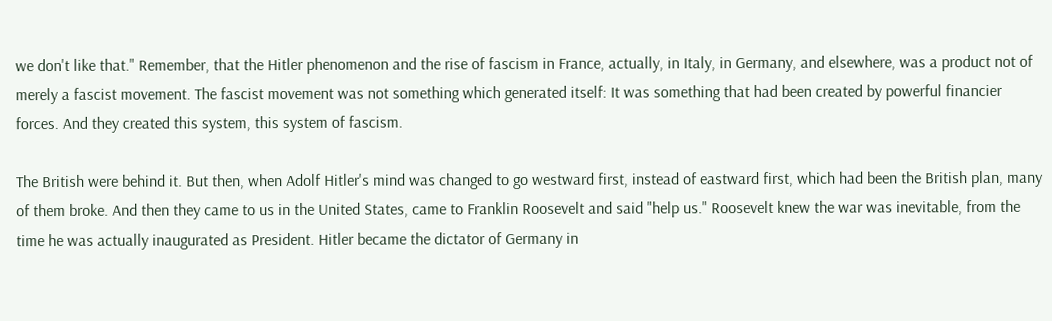we don't like that." Remember, that the Hitler phenomenon and the rise of fascism in France, actually, in Italy, in Germany, and elsewhere, was a product not of merely a fascist movement. The fascist movement was not something which generated itself: It was something that had been created by powerful financier forces. And they created this system, this system of fascism.

The British were behind it. But then, when Adolf Hitler's mind was changed to go westward first, instead of eastward first, which had been the British plan, many of them broke. And then they came to us in the United States, came to Franklin Roosevelt and said "help us." Roosevelt knew the war was inevitable, from the time he was actually inaugurated as President. Hitler became the dictator of Germany in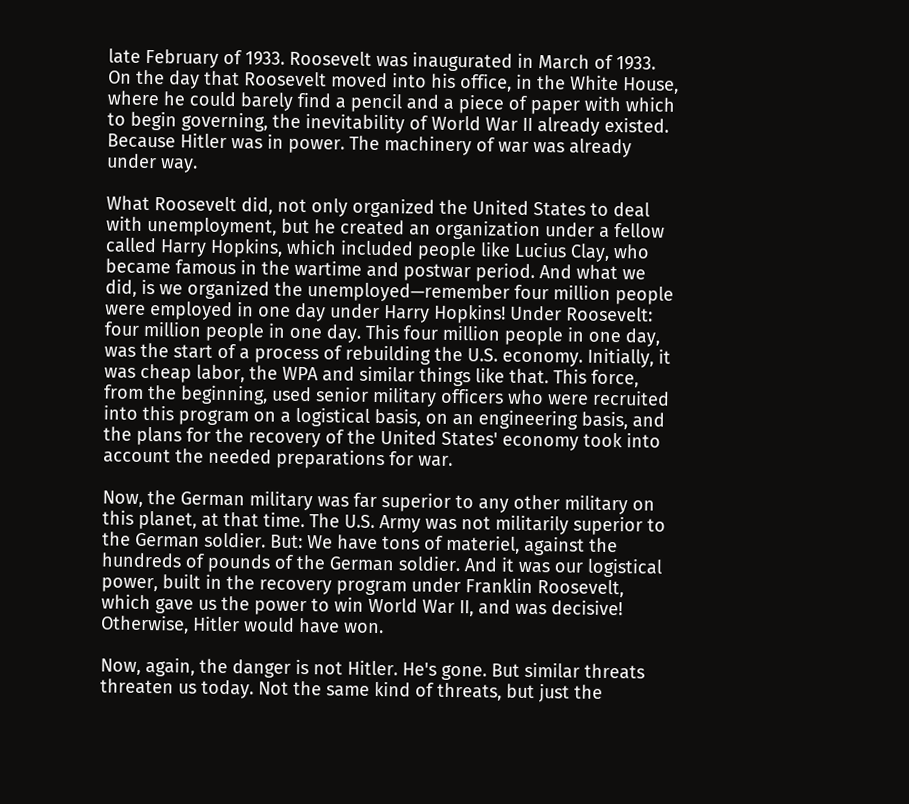late February of 1933. Roosevelt was inaugurated in March of 1933. On the day that Roosevelt moved into his office, in the White House, where he could barely find a pencil and a piece of paper with which to begin governing, the inevitability of World War II already existed. Because Hitler was in power. The machinery of war was already under way.

What Roosevelt did, not only organized the United States to deal with unemployment, but he created an organization under a fellow called Harry Hopkins, which included people like Lucius Clay, who became famous in the wartime and postwar period. And what we did, is we organized the unemployed—remember four million people were employed in one day under Harry Hopkins! Under Roosevelt: four million people in one day. This four million people in one day, was the start of a process of rebuilding the U.S. economy. Initially, it was cheap labor, the WPA and similar things like that. This force, from the beginning, used senior military officers who were recruited into this program on a logistical basis, on an engineering basis, and the plans for the recovery of the United States' economy took into account the needed preparations for war.

Now, the German military was far superior to any other military on this planet, at that time. The U.S. Army was not militarily superior to the German soldier. But: We have tons of materiel, against the hundreds of pounds of the German soldier. And it was our logistical power, built in the recovery program under Franklin Roosevelt, which gave us the power to win World War II, and was decisive! Otherwise, Hitler would have won.

Now, again, the danger is not Hitler. He's gone. But similar threats threaten us today. Not the same kind of threats, but just the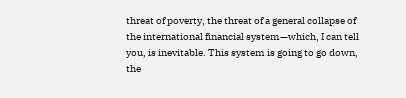threat of poverty, the threat of a general collapse of the international financial system—which, I can tell you, is inevitable. This system is going to go down, the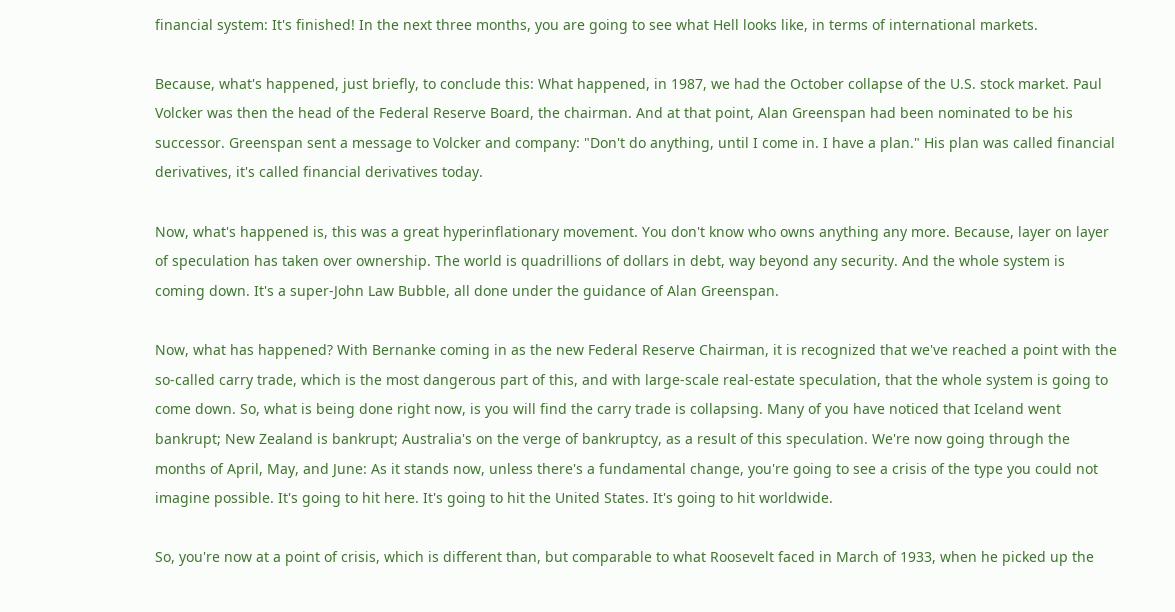financial system: It's finished! In the next three months, you are going to see what Hell looks like, in terms of international markets.

Because, what's happened, just briefly, to conclude this: What happened, in 1987, we had the October collapse of the U.S. stock market. Paul Volcker was then the head of the Federal Reserve Board, the chairman. And at that point, Alan Greenspan had been nominated to be his successor. Greenspan sent a message to Volcker and company: "Don't do anything, until I come in. I have a plan." His plan was called financial derivatives, it's called financial derivatives today.

Now, what's happened is, this was a great hyperinflationary movement. You don't know who owns anything any more. Because, layer on layer of speculation has taken over ownership. The world is quadrillions of dollars in debt, way beyond any security. And the whole system is coming down. It's a super-John Law Bubble, all done under the guidance of Alan Greenspan.

Now, what has happened? With Bernanke coming in as the new Federal Reserve Chairman, it is recognized that we've reached a point with the so-called carry trade, which is the most dangerous part of this, and with large-scale real-estate speculation, that the whole system is going to come down. So, what is being done right now, is you will find the carry trade is collapsing. Many of you have noticed that Iceland went bankrupt; New Zealand is bankrupt; Australia's on the verge of bankruptcy, as a result of this speculation. We're now going through the months of April, May, and June: As it stands now, unless there's a fundamental change, you're going to see a crisis of the type you could not imagine possible. It's going to hit here. It's going to hit the United States. It's going to hit worldwide.

So, you're now at a point of crisis, which is different than, but comparable to what Roosevelt faced in March of 1933, when he picked up the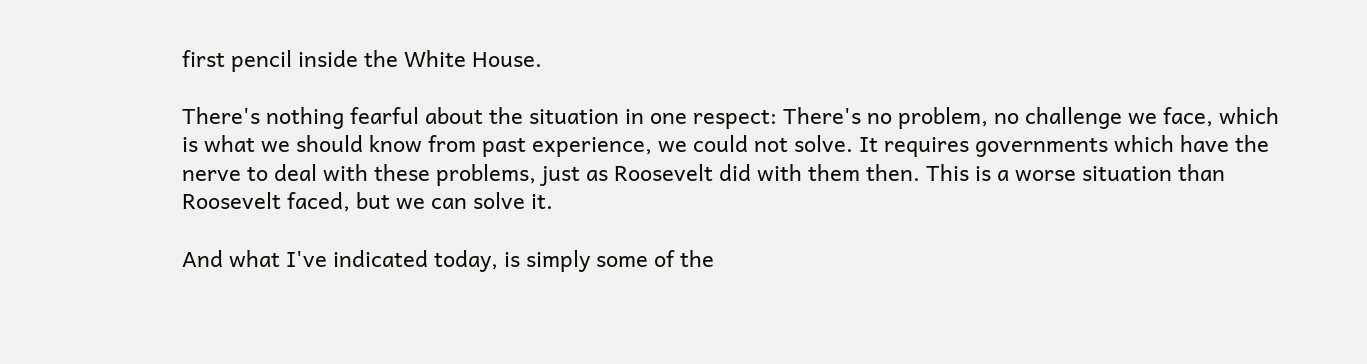first pencil inside the White House.

There's nothing fearful about the situation in one respect: There's no problem, no challenge we face, which is what we should know from past experience, we could not solve. It requires governments which have the nerve to deal with these problems, just as Roosevelt did with them then. This is a worse situation than Roosevelt faced, but we can solve it.

And what I've indicated today, is simply some of the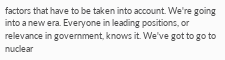factors that have to be taken into account. We're going into a new era. Everyone in leading positions, or relevance in government, knows it. We've got to go to nuclear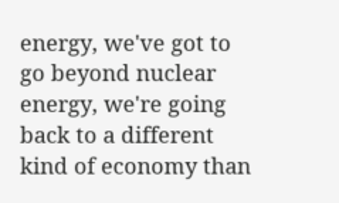energy, we've got to go beyond nuclear energy, we're going back to a different kind of economy than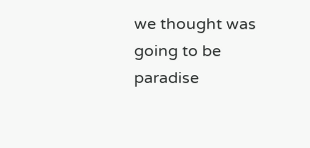we thought was going to be paradise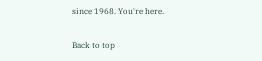since 1968. You're here.

Back to top